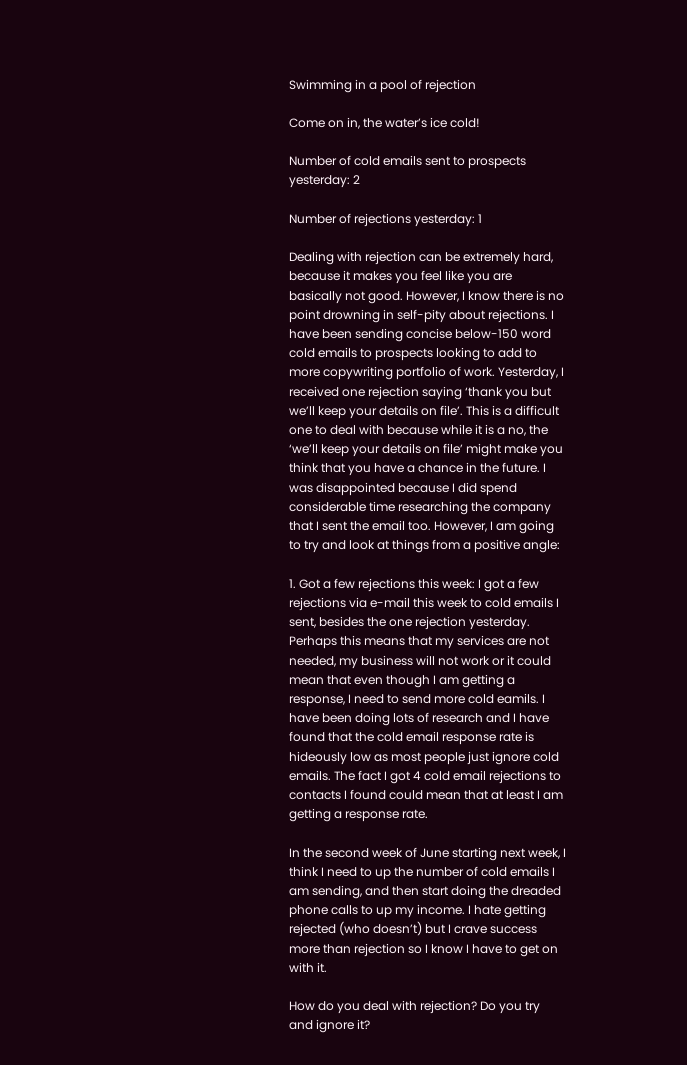Swimming in a pool of rejection

Come on in, the water’s ice cold!

Number of cold emails sent to prospects yesterday: 2

Number of rejections yesterday: 1

Dealing with rejection can be extremely hard, because it makes you feel like you are basically not good. However, I know there is no point drowning in self-pity about rejections. I have been sending concise below-150 word cold emails to prospects looking to add to more copywriting portfolio of work. Yesterday, I received one rejection saying ‘thank you but we’ll keep your details on file’. This is a difficult one to deal with because while it is a no, the ‘we’ll keep your details on file’ might make you think that you have a chance in the future. I was disappointed because I did spend considerable time researching the company that I sent the email too. However, I am going to try and look at things from a positive angle:

1. Got a few rejections this week: I got a few rejections via e-mail this week to cold emails I sent, besides the one rejection yesterday. Perhaps this means that my services are not needed, my business will not work or it could mean that even though I am getting a response, I need to send more cold eamils. I have been doing lots of research and I have found that the cold email response rate is hideously low as most people just ignore cold emails. The fact I got 4 cold email rejections to contacts I found could mean that at least I am getting a response rate.

In the second week of June starting next week, I think I need to up the number of cold emails I am sending, and then start doing the dreaded phone calls to up my income. I hate getting rejected (who doesn’t) but I crave success more than rejection so I know I have to get on with it.

How do you deal with rejection? Do you try and ignore it?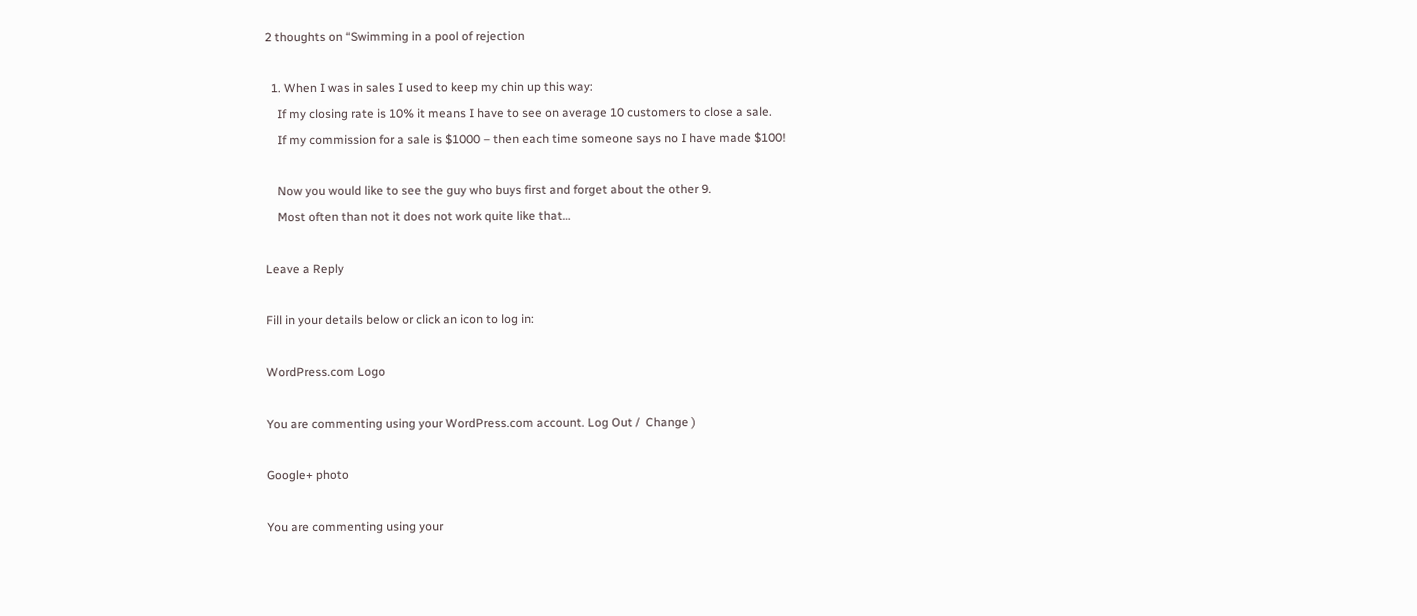2 thoughts on “Swimming in a pool of rejection

  1. When I was in sales I used to keep my chin up this way:
    If my closing rate is 10% it means I have to see on average 10 customers to close a sale.
    If my commission for a sale is $1000 – then each time someone says no I have made $100!

    Now you would like to see the guy who buys first and forget about the other 9.
    Most often than not it does not work quite like that…

Leave a Reply

Fill in your details below or click an icon to log in:

WordPress.com Logo

You are commenting using your WordPress.com account. Log Out /  Change )

Google+ photo

You are commenting using your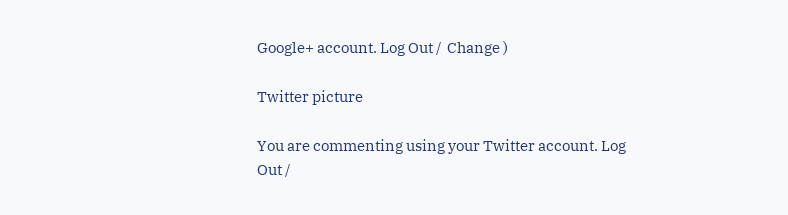Google+ account. Log Out /  Change )

Twitter picture

You are commenting using your Twitter account. Log Out /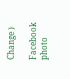Change )

Facebook photo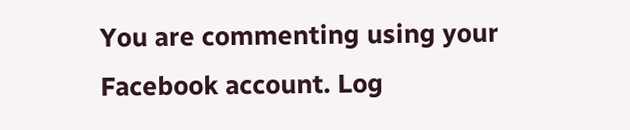You are commenting using your Facebook account. Log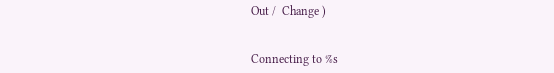Out /  Change )


Connecting to %s